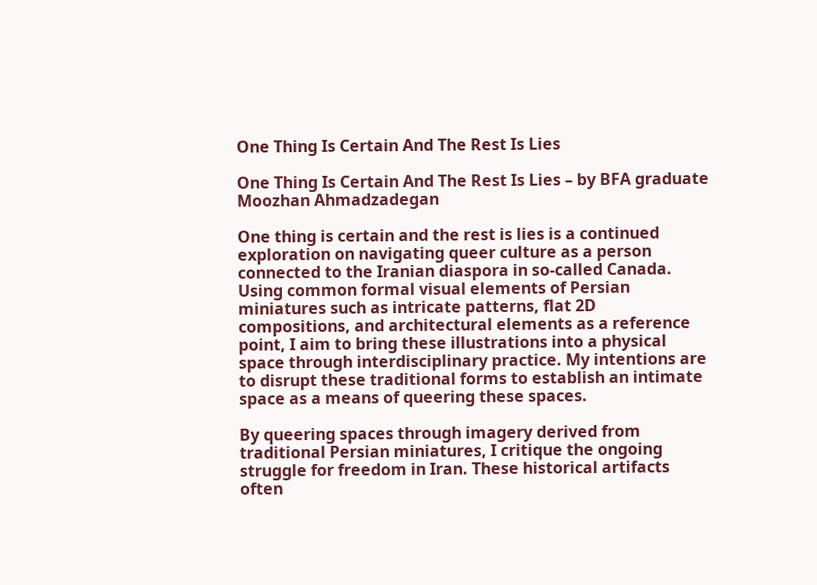One Thing Is Certain And The Rest Is Lies

One Thing Is Certain And The Rest Is Lies – by BFA graduate Moozhan Ahmadzadegan

One thing is certain and the rest is lies is a continued exploration on navigating queer culture as a person connected to the Iranian diaspora in so-called Canada. Using common formal visual elements of Persian miniatures such as intricate patterns, flat 2D compositions, and architectural elements as a reference point, I aim to bring these illustrations into a physical space through interdisciplinary practice. My intentions are to disrupt these traditional forms to establish an intimate space as a means of queering these spaces.

By queering spaces through imagery derived from traditional Persian miniatures, I critique the ongoing struggle for freedom in Iran. These historical artifacts often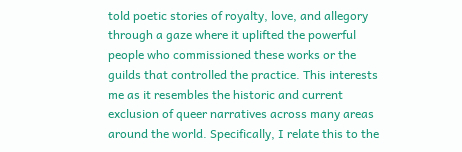told poetic stories of royalty, love, and allegory through a gaze where it uplifted the powerful people who commissioned these works or the guilds that controlled the practice. This interests me as it resembles the historic and current exclusion of queer narratives across many areas around the world. Specifically, I relate this to the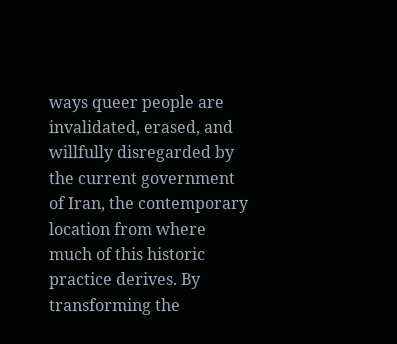ways queer people are invalidated, erased, and willfully disregarded by the current government of Iran, the contemporary location from where much of this historic practice derives. By transforming the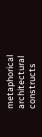metaphorical architectural constructs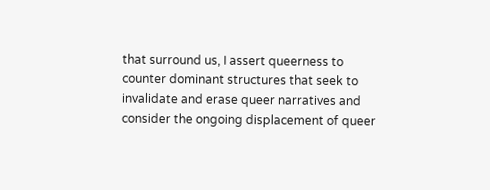that surround us, I assert queerness to counter dominant structures that seek to invalidate and erase queer narratives and consider the ongoing displacement of queer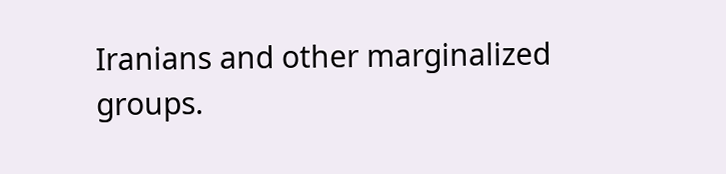Iranians and other marginalized groups.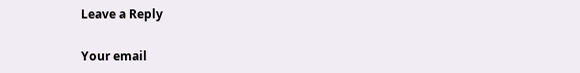Leave a Reply

Your email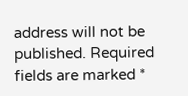address will not be published. Required fields are marked *